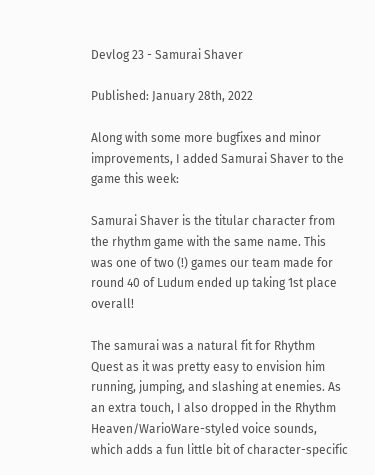Devlog 23 - Samurai Shaver

Published: January 28th, 2022

Along with some more bugfixes and minor improvements, I added Samurai Shaver to the game this week:

Samurai Shaver is the titular character from the rhythm game with the same name. This was one of two (!) games our team made for round 40 of Ludum ended up taking 1st place overall!

The samurai was a natural fit for Rhythm Quest as it was pretty easy to envision him running, jumping, and slashing at enemies. As an extra touch, I also dropped in the Rhythm Heaven/WarioWare-styled voice sounds, which adds a fun little bit of character-specific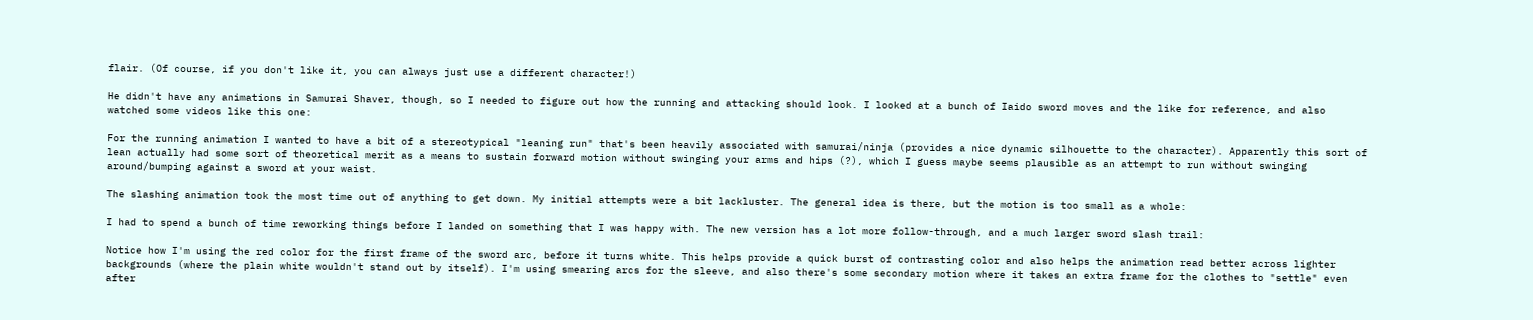flair. (Of course, if you don't like it, you can always just use a different character!)

He didn't have any animations in Samurai Shaver, though, so I needed to figure out how the running and attacking should look. I looked at a bunch of Iaido sword moves and the like for reference, and also watched some videos like this one:

For the running animation I wanted to have a bit of a stereotypical "leaning run" that's been heavily associated with samurai/ninja (provides a nice dynamic silhouette to the character). Apparently this sort of lean actually had some sort of theoretical merit as a means to sustain forward motion without swinging your arms and hips (?), which I guess maybe seems plausible as an attempt to run without swinging around/bumping against a sword at your waist.

The slashing animation took the most time out of anything to get down. My initial attempts were a bit lackluster. The general idea is there, but the motion is too small as a whole:

I had to spend a bunch of time reworking things before I landed on something that I was happy with. The new version has a lot more follow-through, and a much larger sword slash trail:

Notice how I'm using the red color for the first frame of the sword arc, before it turns white. This helps provide a quick burst of contrasting color and also helps the animation read better across lighter backgrounds (where the plain white wouldn't stand out by itself). I'm using smearing arcs for the sleeve, and also there's some secondary motion where it takes an extra frame for the clothes to "settle" even after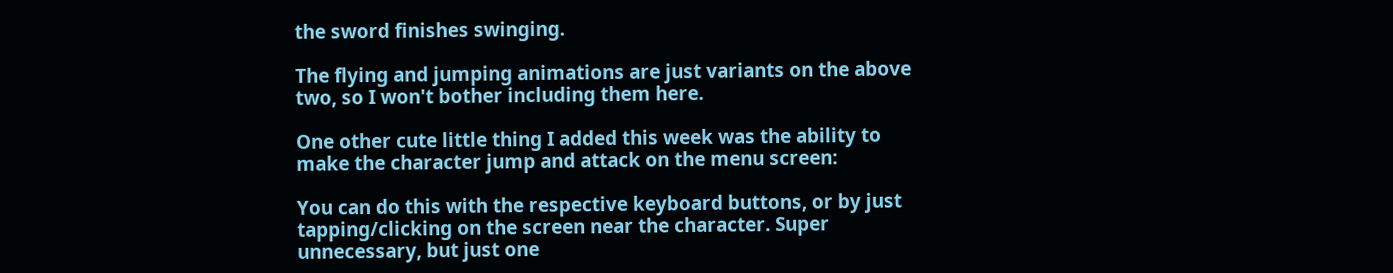the sword finishes swinging.

The flying and jumping animations are just variants on the above two, so I won't bother including them here.

One other cute little thing I added this week was the ability to make the character jump and attack on the menu screen:

You can do this with the respective keyboard buttons, or by just tapping/clicking on the screen near the character. Super unnecessary, but just one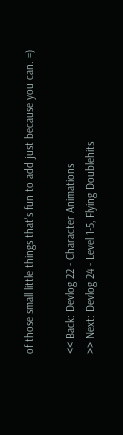of those small little things that's fun to add just because you can. =)

<< Back: Devlog 22 - Character Animations
>> Next: Devlog 24 - Level 1-5, Flying Doublehits